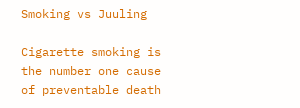Smoking vs Juuling

Cigarette smoking is the number one cause of preventable death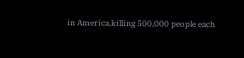in America,killing 500,000 people each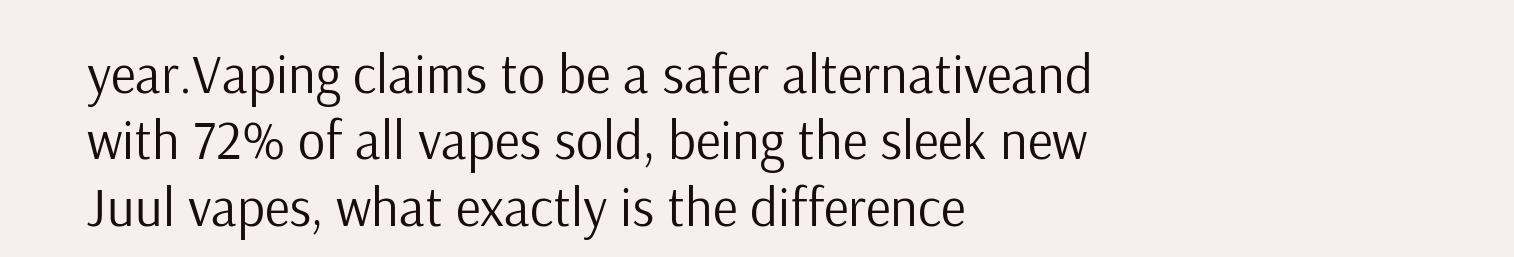year.Vaping claims to be a safer alternativeand with 72% of all vapes sold, being the sleek new Juul vapes, what exactly is the difference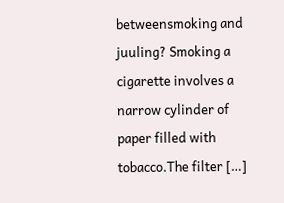betweensmoking and juuling? Smoking a cigarette involves a narrow cylinder of paper filled with tobacco.The filter […]